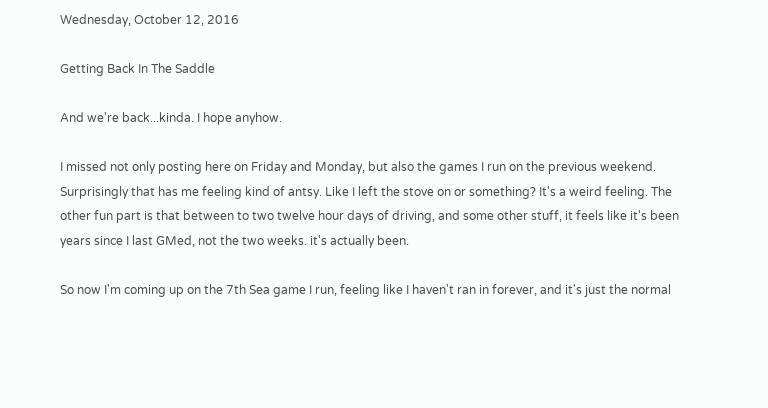Wednesday, October 12, 2016

Getting Back In The Saddle

And we're back...kinda. I hope anyhow.

I missed not only posting here on Friday and Monday, but also the games I run on the previous weekend. Surprisingly that has me feeling kind of antsy. Like I left the stove on or something? It's a weird feeling. The other fun part is that between to two twelve hour days of driving, and some other stuff, it feels like it's been years since I last GMed, not the two weeks. it's actually been.

So now I'm coming up on the 7th Sea game I run, feeling like I haven't ran in forever, and it's just the normal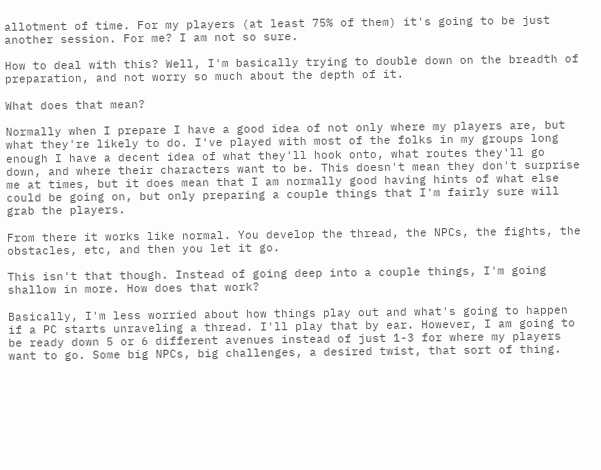allotment of time. For my players (at least 75% of them) it's going to be just another session. For me? I am not so sure.

How to deal with this? Well, I'm basically trying to double down on the breadth of preparation, and not worry so much about the depth of it.

What does that mean?

Normally when I prepare I have a good idea of not only where my players are, but what they're likely to do. I've played with most of the folks in my groups long enough I have a decent idea of what they'll hook onto, what routes they'll go down, and where their characters want to be. This doesn't mean they don't surprise me at times, but it does mean that I am normally good having hints of what else could be going on, but only preparing a couple things that I'm fairly sure will grab the players.

From there it works like normal. You develop the thread, the NPCs, the fights, the obstacles, etc, and then you let it go.

This isn't that though. Instead of going deep into a couple things, I'm going shallow in more. How does that work?

Basically, I'm less worried about how things play out and what's going to happen if a PC starts unraveling a thread. I'll play that by ear. However, I am going to be ready down 5 or 6 different avenues instead of just 1-3 for where my players want to go. Some big NPCs, big challenges, a desired twist, that sort of thing.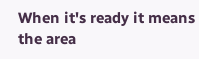When it's ready it means the area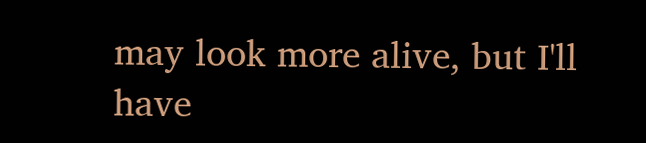may look more alive, but I'll have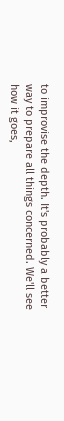to improvise the depth. It's probably a better way to prepare all things concerned. We'll see how it goes,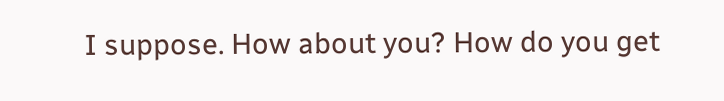I suppose. How about you? How do you get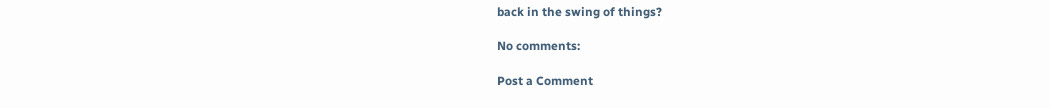back in the swing of things?

No comments:

Post a Comment